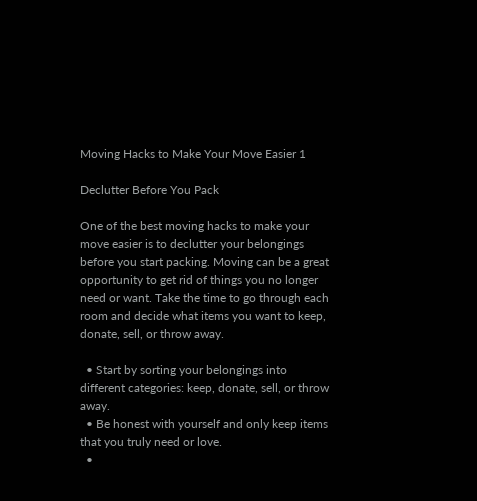Moving Hacks to Make Your Move Easier 1

Declutter Before You Pack

One of the best moving hacks to make your move easier is to declutter your belongings before you start packing. Moving can be a great opportunity to get rid of things you no longer need or want. Take the time to go through each room and decide what items you want to keep, donate, sell, or throw away.

  • Start by sorting your belongings into different categories: keep, donate, sell, or throw away.
  • Be honest with yourself and only keep items that you truly need or love.
  •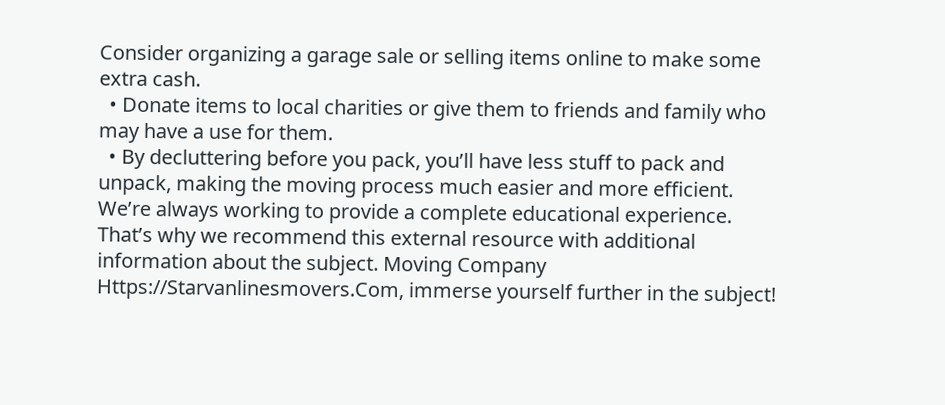Consider organizing a garage sale or selling items online to make some extra cash.
  • Donate items to local charities or give them to friends and family who may have a use for them.
  • By decluttering before you pack, you’ll have less stuff to pack and unpack, making the moving process much easier and more efficient. We’re always working to provide a complete educational experience. That’s why we recommend this external resource with additional information about the subject. Moving Company Https://Starvanlinesmovers.Com, immerse yourself further in the subject!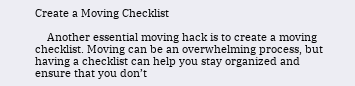Create a Moving Checklist

    Another essential moving hack is to create a moving checklist. Moving can be an overwhelming process, but having a checklist can help you stay organized and ensure that you don’t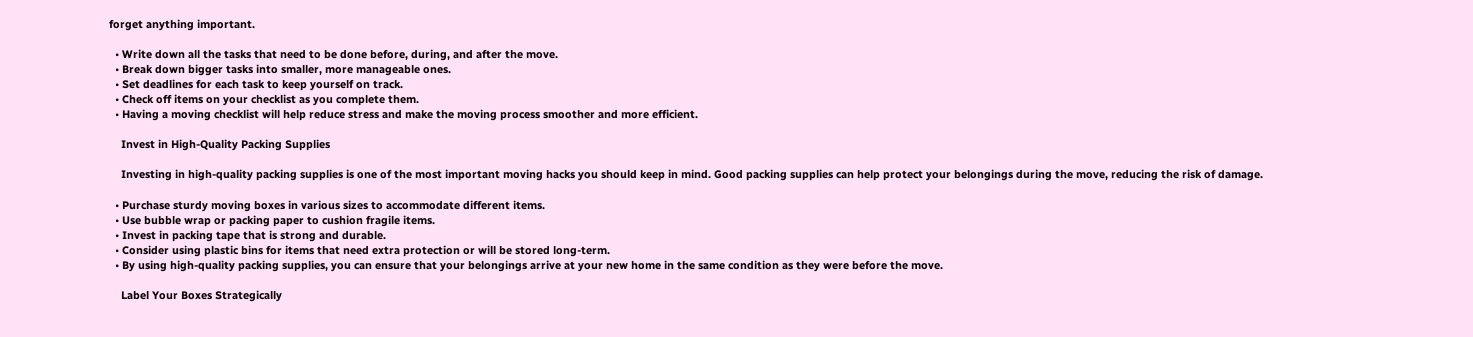forget anything important.

  • Write down all the tasks that need to be done before, during, and after the move.
  • Break down bigger tasks into smaller, more manageable ones.
  • Set deadlines for each task to keep yourself on track.
  • Check off items on your checklist as you complete them.
  • Having a moving checklist will help reduce stress and make the moving process smoother and more efficient.

    Invest in High-Quality Packing Supplies

    Investing in high-quality packing supplies is one of the most important moving hacks you should keep in mind. Good packing supplies can help protect your belongings during the move, reducing the risk of damage.

  • Purchase sturdy moving boxes in various sizes to accommodate different items.
  • Use bubble wrap or packing paper to cushion fragile items.
  • Invest in packing tape that is strong and durable.
  • Consider using plastic bins for items that need extra protection or will be stored long-term.
  • By using high-quality packing supplies, you can ensure that your belongings arrive at your new home in the same condition as they were before the move.

    Label Your Boxes Strategically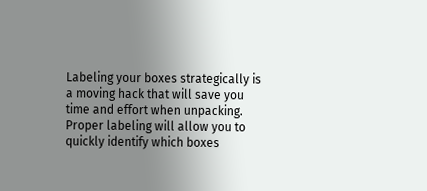Labeling your boxes strategically is a moving hack that will save you time and effort when unpacking. Proper labeling will allow you to quickly identify which boxes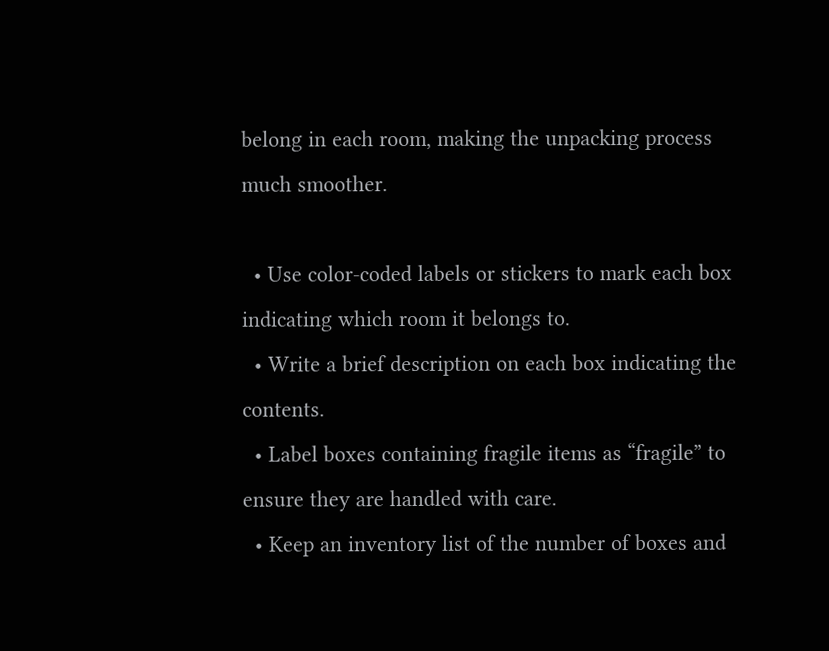belong in each room, making the unpacking process much smoother.

  • Use color-coded labels or stickers to mark each box indicating which room it belongs to.
  • Write a brief description on each box indicating the contents.
  • Label boxes containing fragile items as “fragile” to ensure they are handled with care.
  • Keep an inventory list of the number of boxes and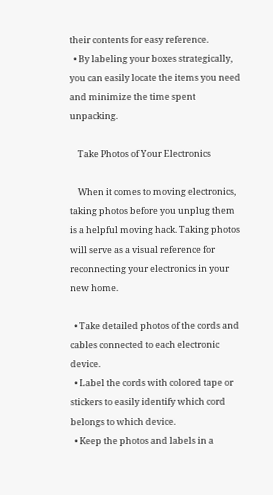their contents for easy reference.
  • By labeling your boxes strategically, you can easily locate the items you need and minimize the time spent unpacking.

    Take Photos of Your Electronics

    When it comes to moving electronics, taking photos before you unplug them is a helpful moving hack. Taking photos will serve as a visual reference for reconnecting your electronics in your new home.

  • Take detailed photos of the cords and cables connected to each electronic device.
  • Label the cords with colored tape or stickers to easily identify which cord belongs to which device.
  • Keep the photos and labels in a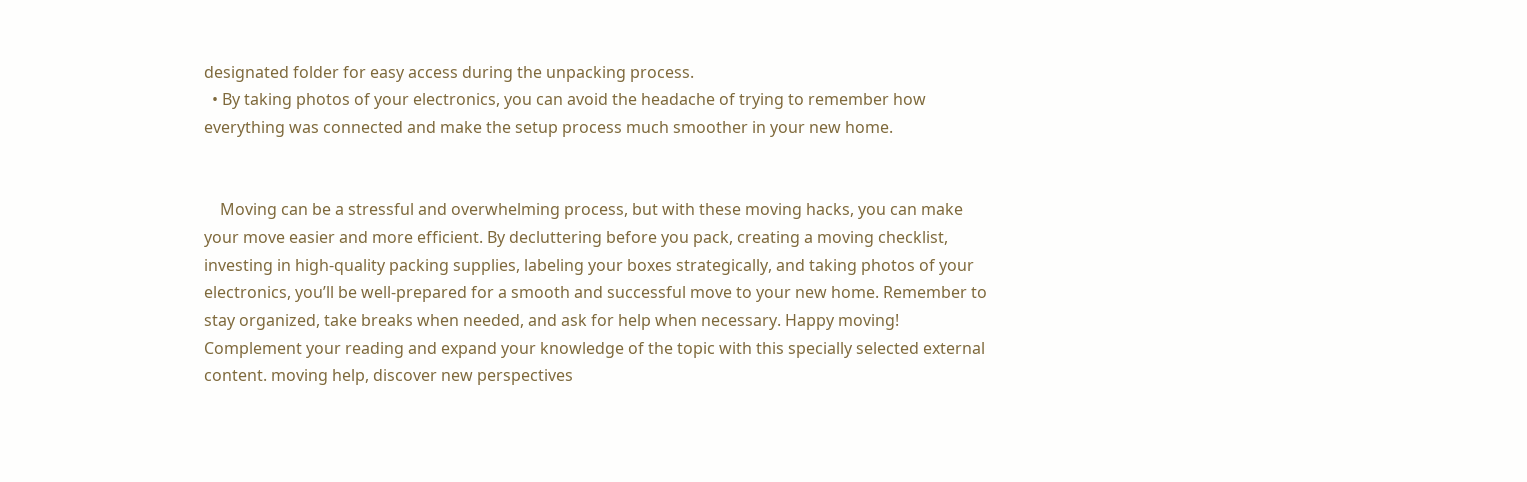designated folder for easy access during the unpacking process.
  • By taking photos of your electronics, you can avoid the headache of trying to remember how everything was connected and make the setup process much smoother in your new home.


    Moving can be a stressful and overwhelming process, but with these moving hacks, you can make your move easier and more efficient. By decluttering before you pack, creating a moving checklist, investing in high-quality packing supplies, labeling your boxes strategically, and taking photos of your electronics, you’ll be well-prepared for a smooth and successful move to your new home. Remember to stay organized, take breaks when needed, and ask for help when necessary. Happy moving! Complement your reading and expand your knowledge of the topic with this specially selected external content. moving help, discover new perspectives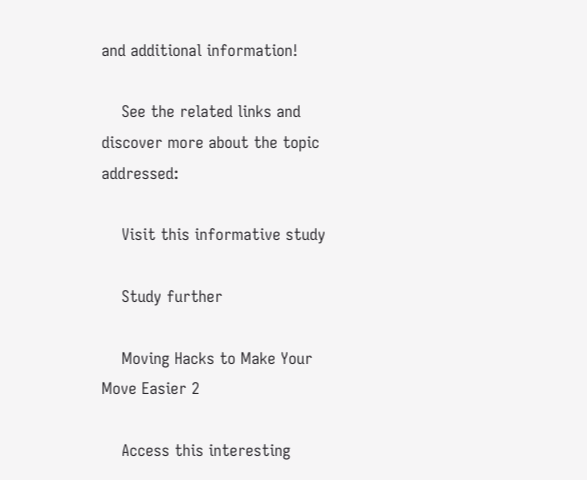and additional information!

    See the related links and discover more about the topic addressed:

    Visit this informative study

    Study further

    Moving Hacks to Make Your Move Easier 2

    Access this interesting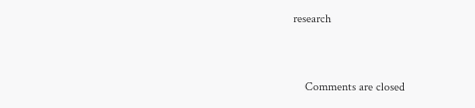research


    Comments are closed